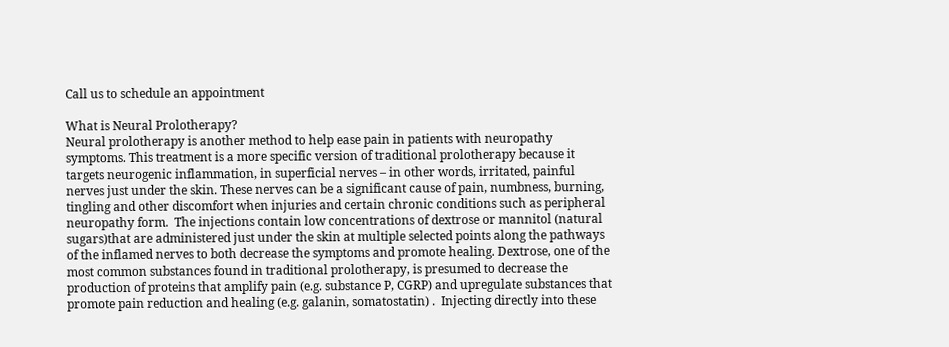Call us to schedule an appointment

What is Neural Prolotherapy?
Neural prolotherapy is another method to help ease pain in patients with neuropathy symptoms. This treatment is a more specific version of traditional prolotherapy because it targets neurogenic inflammation, in superficial nerves – in other words, irritated, painful nerves just under the skin. These nerves can be a significant cause of pain, numbness, burning, tingling and other discomfort when injuries and certain chronic conditions such as peripheral neuropathy form.  The injections contain low concentrations of dextrose or mannitol (natural sugars)that are administered just under the skin at multiple selected points along the pathways of the inflamed nerves to both decrease the symptoms and promote healing. Dextrose, one of the most common substances found in traditional prolotherapy, is presumed to decrease the production of proteins that amplify pain (e.g. substance P, CGRP) and upregulate substances that promote pain reduction and healing (e.g. galanin, somatostatin) .  Injecting directly into these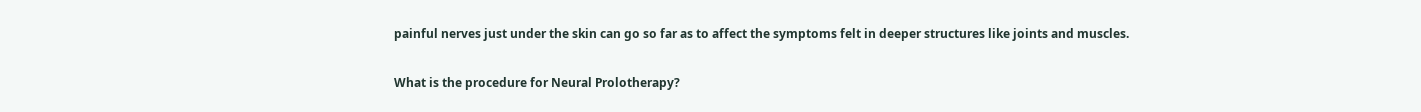painful nerves just under the skin can go so far as to affect the symptoms felt in deeper structures like joints and muscles.

What is the procedure for Neural Prolotherapy?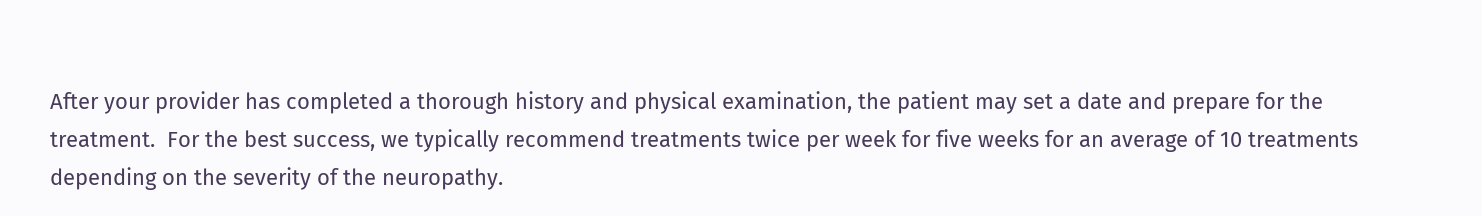After your provider has completed a thorough history and physical examination, the patient may set a date and prepare for the treatment.  For the best success, we typically recommend treatments twice per week for five weeks for an average of 10 treatments depending on the severity of the neuropathy.